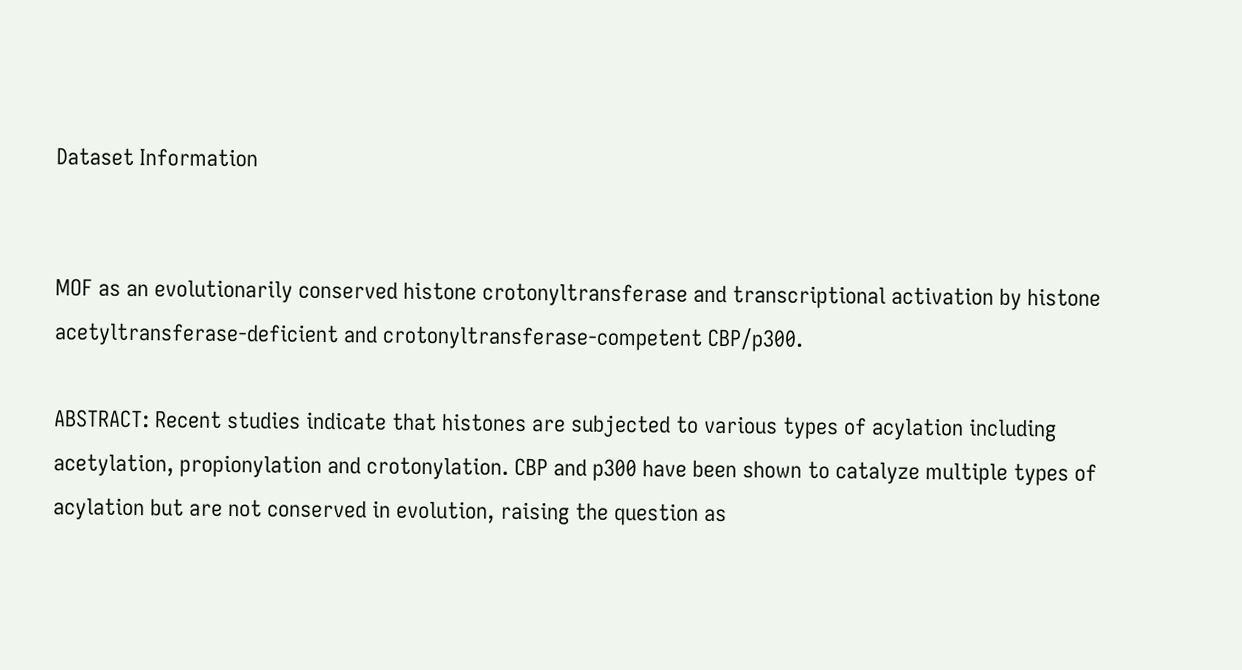Dataset Information


MOF as an evolutionarily conserved histone crotonyltransferase and transcriptional activation by histone acetyltransferase-deficient and crotonyltransferase-competent CBP/p300.

ABSTRACT: Recent studies indicate that histones are subjected to various types of acylation including acetylation, propionylation and crotonylation. CBP and p300 have been shown to catalyze multiple types of acylation but are not conserved in evolution, raising the question as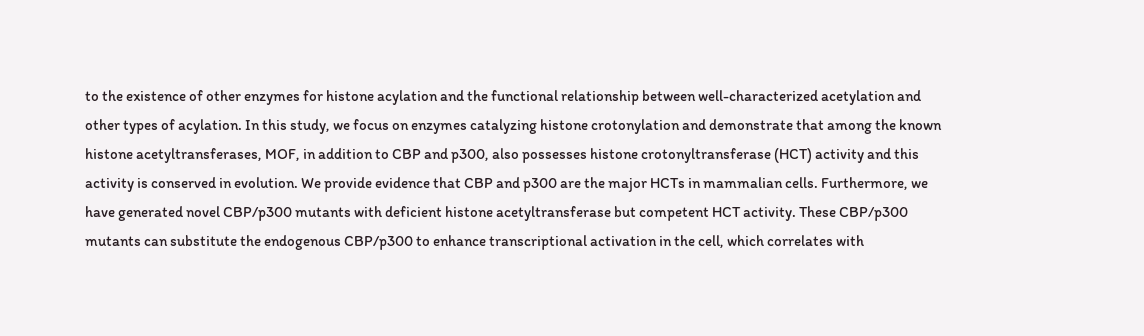to the existence of other enzymes for histone acylation and the functional relationship between well-characterized acetylation and other types of acylation. In this study, we focus on enzymes catalyzing histone crotonylation and demonstrate that among the known histone acetyltransferases, MOF, in addition to CBP and p300, also possesses histone crotonyltransferase (HCT) activity and this activity is conserved in evolution. We provide evidence that CBP and p300 are the major HCTs in mammalian cells. Furthermore, we have generated novel CBP/p300 mutants with deficient histone acetyltransferase but competent HCT activity. These CBP/p300 mutants can substitute the endogenous CBP/p300 to enhance transcriptional activation in the cell, which correlates with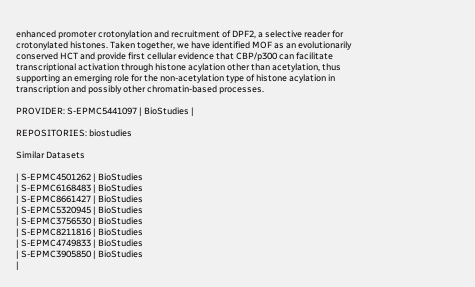enhanced promoter crotonylation and recruitment of DPF2, a selective reader for crotonylated histones. Taken together, we have identified MOF as an evolutionarily conserved HCT and provide first cellular evidence that CBP/p300 can facilitate transcriptional activation through histone acylation other than acetylation, thus supporting an emerging role for the non-acetylation type of histone acylation in transcription and possibly other chromatin-based processes.

PROVIDER: S-EPMC5441097 | BioStudies |

REPOSITORIES: biostudies

Similar Datasets

| S-EPMC4501262 | BioStudies
| S-EPMC6168483 | BioStudies
| S-EPMC8661427 | BioStudies
| S-EPMC5320945 | BioStudies
| S-EPMC3756530 | BioStudies
| S-EPMC8211816 | BioStudies
| S-EPMC4749833 | BioStudies
| S-EPMC3905850 | BioStudies
|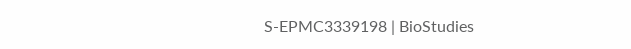S-EPMC3339198 | BioStudies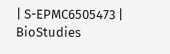| S-EPMC6505473 | BioStudies